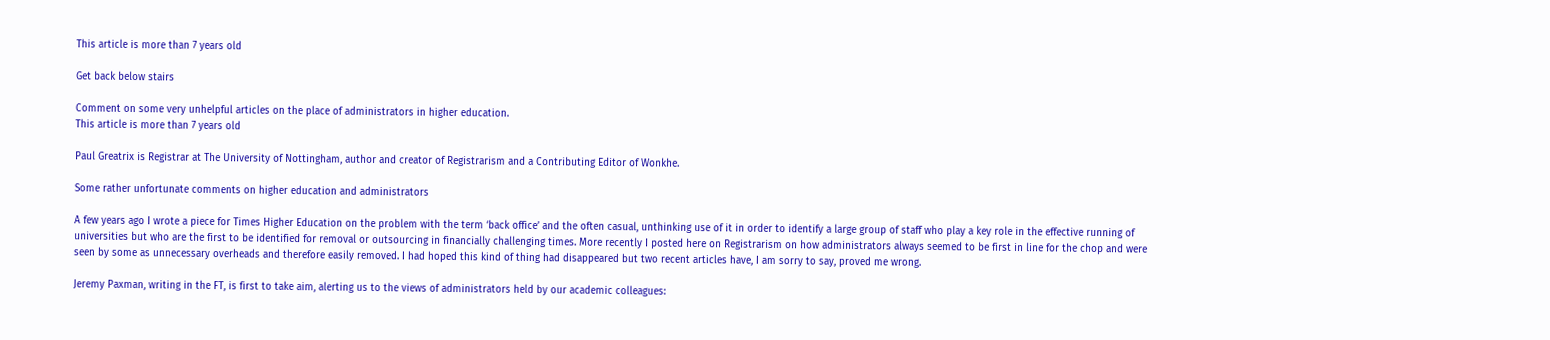This article is more than 7 years old

Get back below stairs

Comment on some very unhelpful articles on the place of administrators in higher education.
This article is more than 7 years old

Paul Greatrix is Registrar at The University of Nottingham, author and creator of Registrarism and a Contributing Editor of Wonkhe.

Some rather unfortunate comments on higher education and administrators

A few years ago I wrote a piece for Times Higher Education on the problem with the term ‘back office’ and the often casual, unthinking use of it in order to identify a large group of staff who play a key role in the effective running of universities but who are the first to be identified for removal or outsourcing in financially challenging times. More recently I posted here on Registrarism on how administrators always seemed to be first in line for the chop and were seen by some as unnecessary overheads and therefore easily removed. I had hoped this kind of thing had disappeared but two recent articles have, I am sorry to say, proved me wrong.

Jeremy Paxman, writing in the FT, is first to take aim, alerting us to the views of administrators held by our academic colleagues: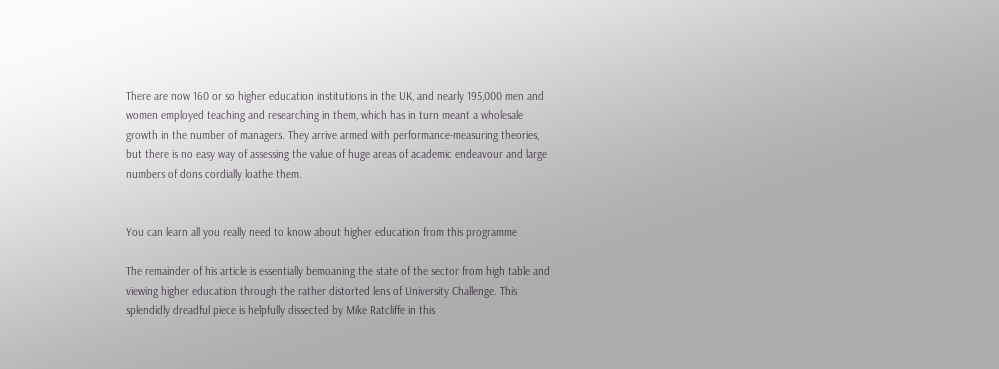There are now 160 or so higher education institutions in the UK, and nearly 195,000 men and women employed teaching and researching in them, which has in turn meant a wholesale growth in the number of managers. They arrive armed with performance-measuring theories, but there is no easy way of assessing the value of huge areas of academic endeavour and large numbers of dons cordially loathe them.


You can learn all you really need to know about higher education from this programme

The remainder of his article is essentially bemoaning the state of the sector from high table and viewing higher education through the rather distorted lens of University Challenge. This splendidly dreadful piece is helpfully dissected by Mike Ratcliffe in this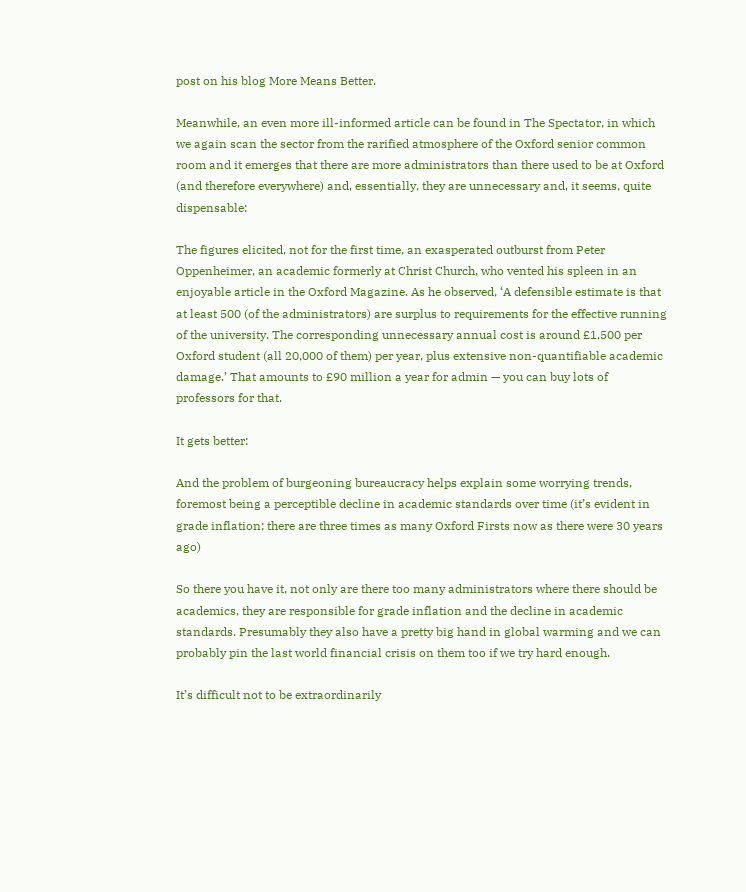post on his blog More Means Better.

Meanwhile, an even more ill-informed article can be found in The Spectator, in which we again scan the sector from the rarified atmosphere of the Oxford senior common room and it emerges that there are more administrators than there used to be at Oxford (and therefore everywhere) and, essentially, they are unnecessary and, it seems, quite dispensable:

The figures elicited, not for the first time, an exasperated outburst from Peter Oppenheimer, an academic formerly at Christ Church, who vented his spleen in an enjoyable article in the Oxford Magazine. As he observed, ‘A defensible estimate is that at least 500 (of the administrators) are surplus to requirements for the effective running of the university. The corresponding unnecessary annual cost is around £1,500 per Oxford student (all 20,000 of them) per year, plus extensive non-quantifiable academic damage.’ That amounts to £90 million a year for admin — you can buy lots of professors for that.

It gets better:

And the problem of burgeoning bureaucracy helps explain some worrying trends, foremost being a perceptible decline in academic standards over time (it’s evident in grade inflation; there are three times as many Oxford Firsts now as there were 30 years ago)

So there you have it, not only are there too many administrators where there should be academics, they are responsible for grade inflation and the decline in academic standards. Presumably they also have a pretty big hand in global warming and we can probably pin the last world financial crisis on them too if we try hard enough.

It’s difficult not to be extraordinarily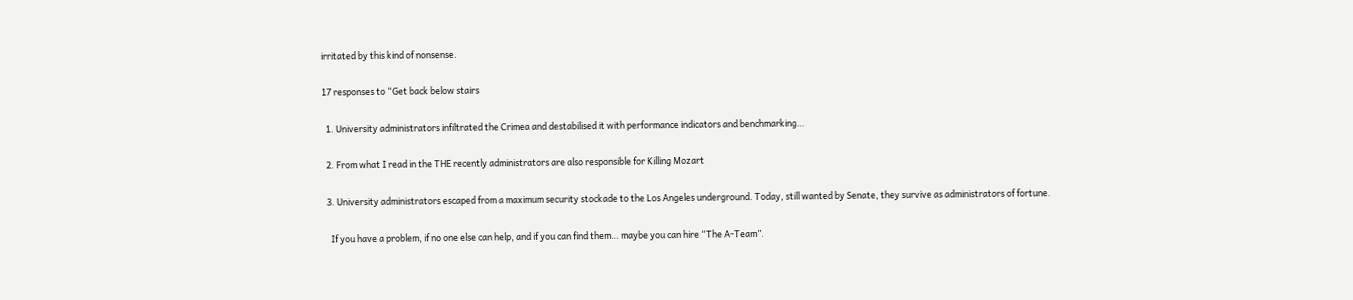irritated by this kind of nonsense.

17 responses to “Get back below stairs

  1. University administrators infiltrated the Crimea and destabilised it with performance indicators and benchmarking…

  2. From what I read in the THE recently administrators are also responsible for Killing Mozart

  3. University administrators escaped from a maximum security stockade to the Los Angeles underground. Today, still wanted by Senate, they survive as administrators of fortune.

    If you have a problem, if no one else can help, and if you can find them… maybe you can hire “The A-Team”.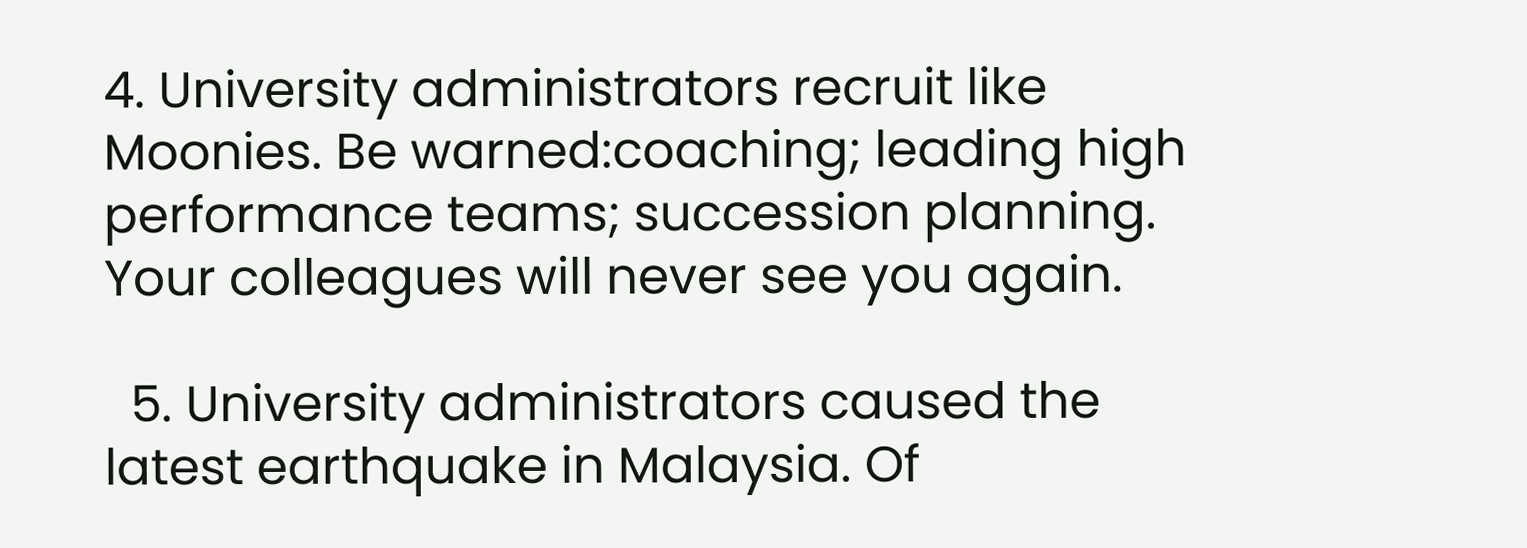4. University administrators recruit like Moonies. Be warned:coaching; leading high performance teams; succession planning. Your colleagues will never see you again.

  5. University administrators caused the latest earthquake in Malaysia. Of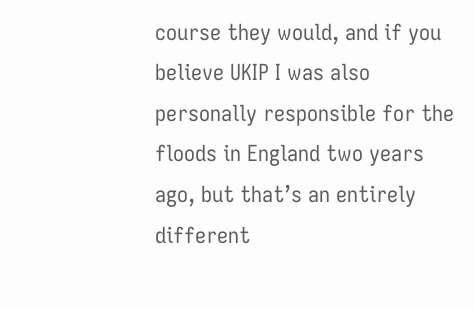course they would, and if you believe UKIP I was also personally responsible for the floods in England two years ago, but that’s an entirely different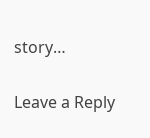story…

Leave a Reply